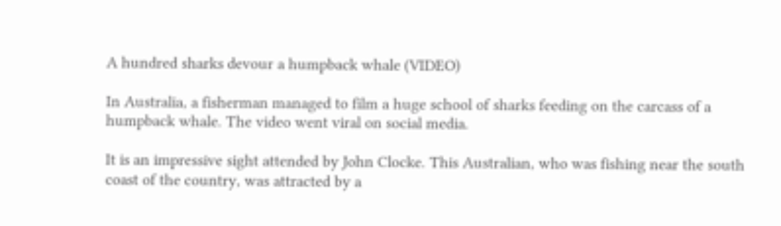A hundred sharks devour a humpback whale (VIDEO)

In Australia, a fisherman managed to film a huge school of sharks feeding on the carcass of a humpback whale. The video went viral on social media.

It is an impressive sight attended by John Clocke. This Australian, who was fishing near the south coast of the country, was attracted by a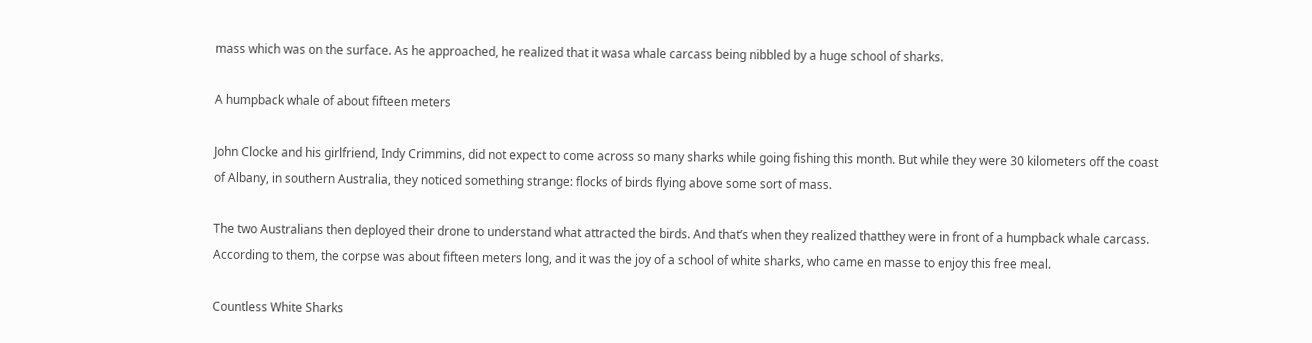mass which was on the surface. As he approached, he realized that it wasa whale carcass being nibbled by a huge school of sharks.

A humpback whale of about fifteen meters

John Clocke and his girlfriend, Indy Crimmins, did not expect to come across so many sharks while going fishing this month. But while they were 30 kilometers off the coast of Albany, in southern Australia, they noticed something strange: flocks of birds flying above some sort of mass.

The two Australians then deployed their drone to understand what attracted the birds. And that’s when they realized thatthey were in front of a humpback whale carcass. According to them, the corpse was about fifteen meters long, and it was the joy of a school of white sharks, who came en masse to enjoy this free meal.

Countless White Sharks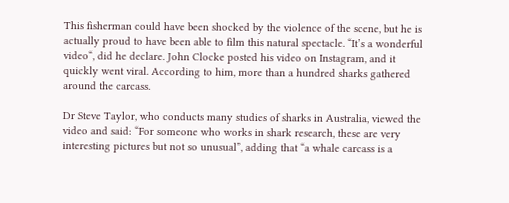This fisherman could have been shocked by the violence of the scene, but he is actually proud to have been able to film this natural spectacle. “It’s a wonderful video“, did he declare. John Clocke posted his video on Instagram, and it quickly went viral. According to him, more than a hundred sharks gathered around the carcass.

Dr Steve Taylor, who conducts many studies of sharks in Australia, viewed the video and said: “For someone who works in shark research, these are very interesting pictures but not so unusual”, adding that “a whale carcass is a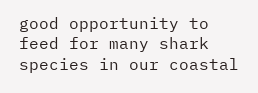good opportunity to feed for many shark species in our coastal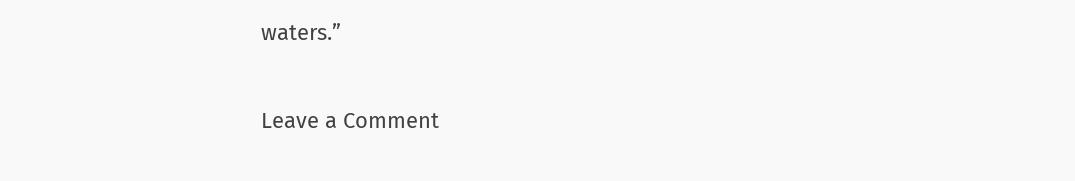waters.”

Leave a Comment